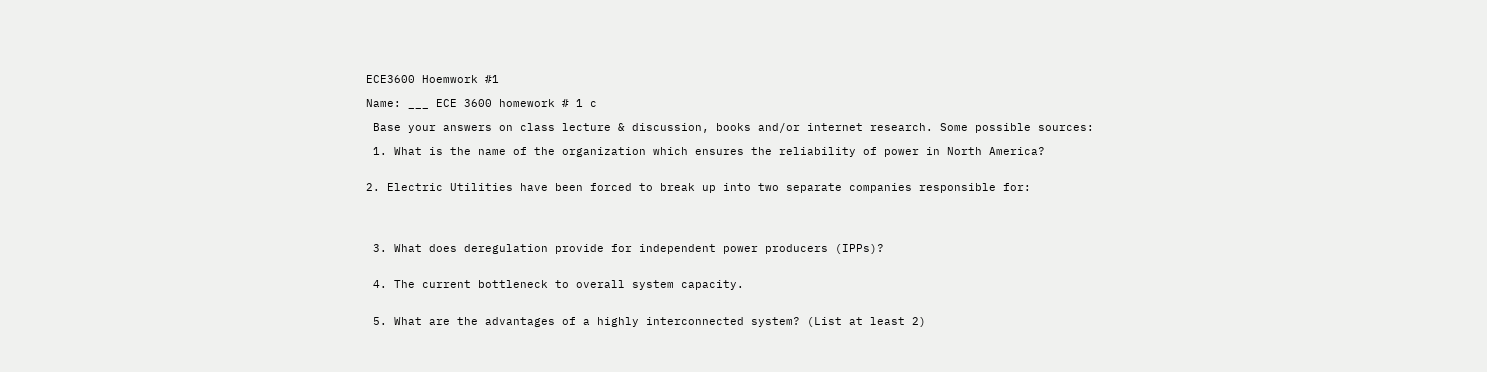ECE3600 Hoemwork #1

Name: ___ ECE 3600 homework # 1 c

 Base your answers on class lecture & discussion, books and/or internet research. Some possible sources:

 1. What is the name of the organization which ensures the reliability of power in North America?


2. Electric Utilities have been forced to break up into two separate companies responsible for:




 3. What does deregulation provide for independent power producers (IPPs)?


 4. The current bottleneck to overall system capacity.


 5. What are the advantages of a highly interconnected system? (List at least 2)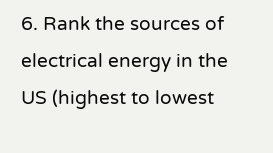6. Rank the sources of electrical energy in the US (highest to lowest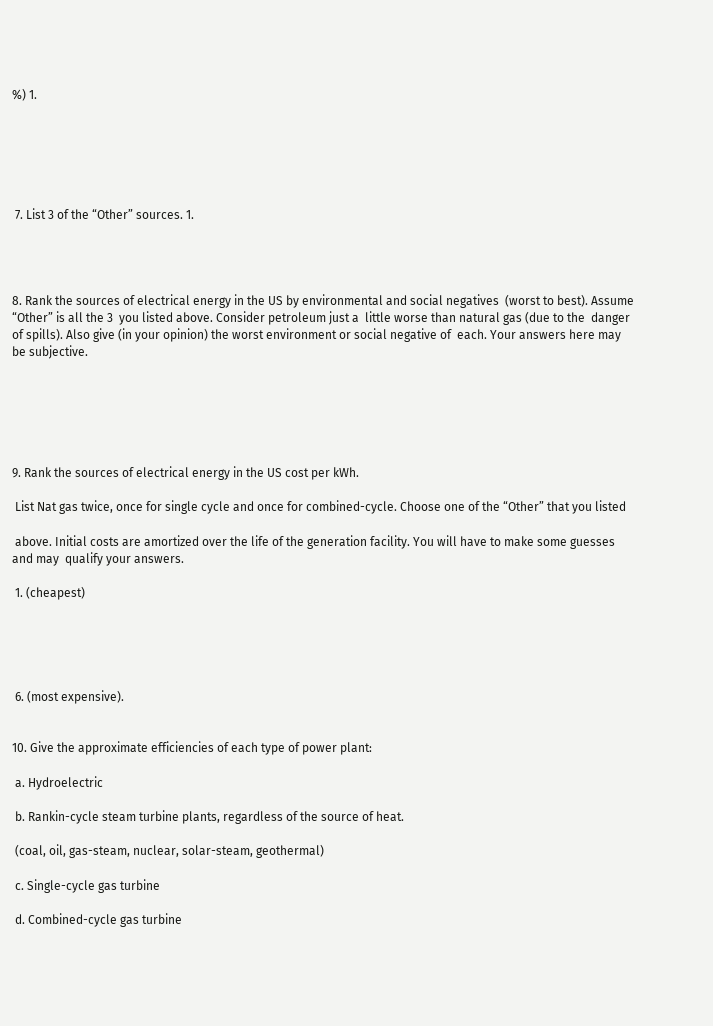%) 1.






 7. List 3 of the “Other” sources. 1.




8. Rank the sources of electrical energy in the US by environmental and social negatives  (worst to best). Assume “Other” is all the 3  you listed above. Consider petroleum just a  little worse than natural gas (due to the  danger of spills). Also give (in your opinion) the worst environment or social negative of  each. Your answers here may be subjective.






9. Rank the sources of electrical energy in the US cost per kWh.

 List Nat gas twice, once for single cycle and once for combined-cycle. Choose one of the “Other” that you listed

 above. Initial costs are amortized over the life of the generation facility. You will have to make some guesses and may  qualify your answers.

 1. (cheapest)





 6. (most expensive).


10. Give the approximate efficiencies of each type of power plant:

 a. Hydroelectric

 b. Rankin-cycle steam turbine plants, regardless of the source of heat.

 (coal, oil, gas-steam, nuclear, solar-steam, geothermal)

 c. Single-cycle gas turbine

 d. Combined-cycle gas turbine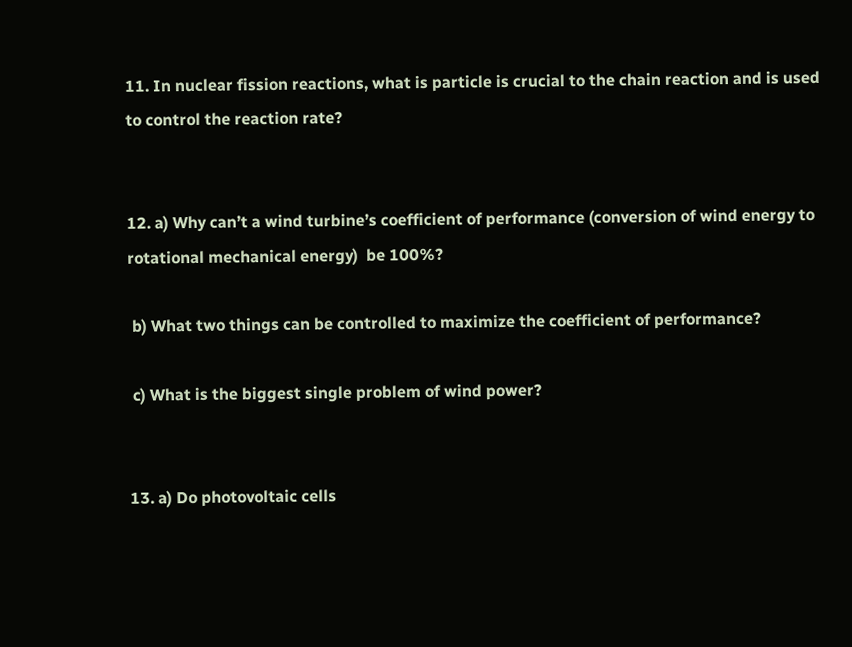11. In nuclear fission reactions, what is particle is crucial to the chain reaction and is used to control the reaction rate?


12. a) Why can’t a wind turbine’s coefficient of performance (conversion of wind energy to rotational mechanical energy)  be 100%?

 b) What two things can be controlled to maximize the coefficient of performance?

 c) What is the biggest single problem of wind power?


13. a) Do photovoltaic cells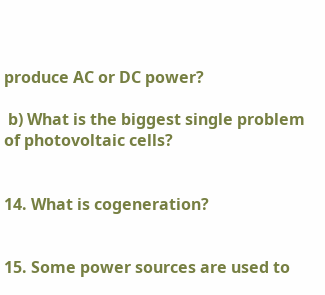produce AC or DC power?

 b) What is the biggest single problem of photovoltaic cells?


14. What is cogeneration?


15. Some power sources are used to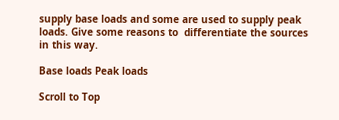supply base loads and some are used to supply peak loads. Give some reasons to  differentiate the sources in this way.

Base loads Peak loads

Scroll to Top